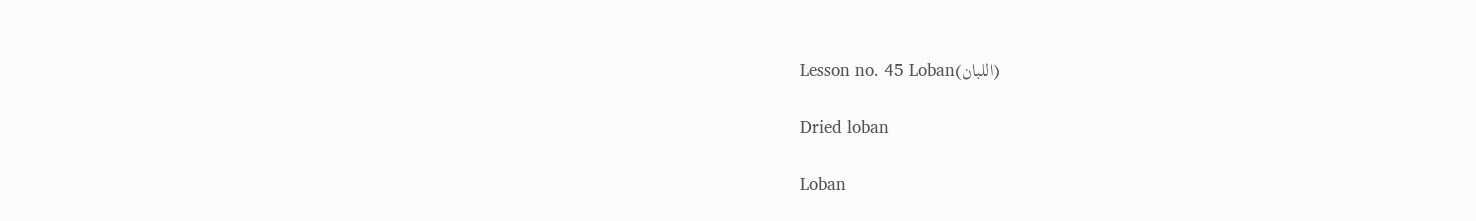Lesson no. 45 Loban(اللبان)

Dried loban

Loban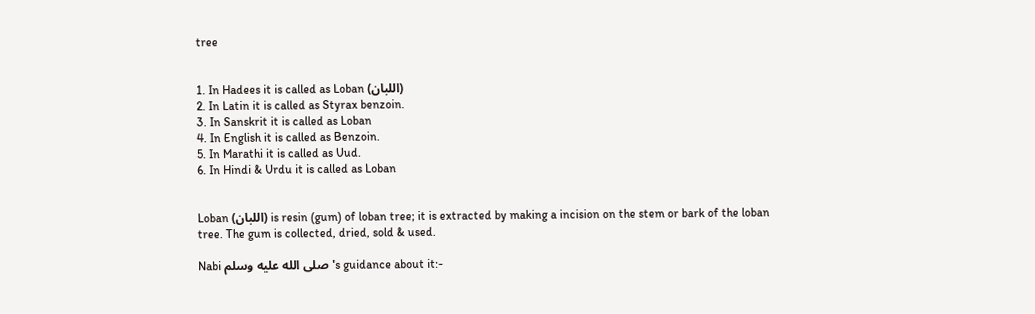tree


1. In Hadees it is called as Loban (اللبان)
2. In Latin it is called as Styrax benzoin.
3. In Sanskrit it is called as Loban
4. In English it is called as Benzoin.
5. In Marathi it is called as Uud.
6. In Hindi & Urdu it is called as Loban


Loban (اللبان) is resin (gum) of loban tree; it is extracted by making a incision on the stem or bark of the loban tree. The gum is collected, dried, sold & used.

Nabi صلى الله عليه وسلم's guidance about it:-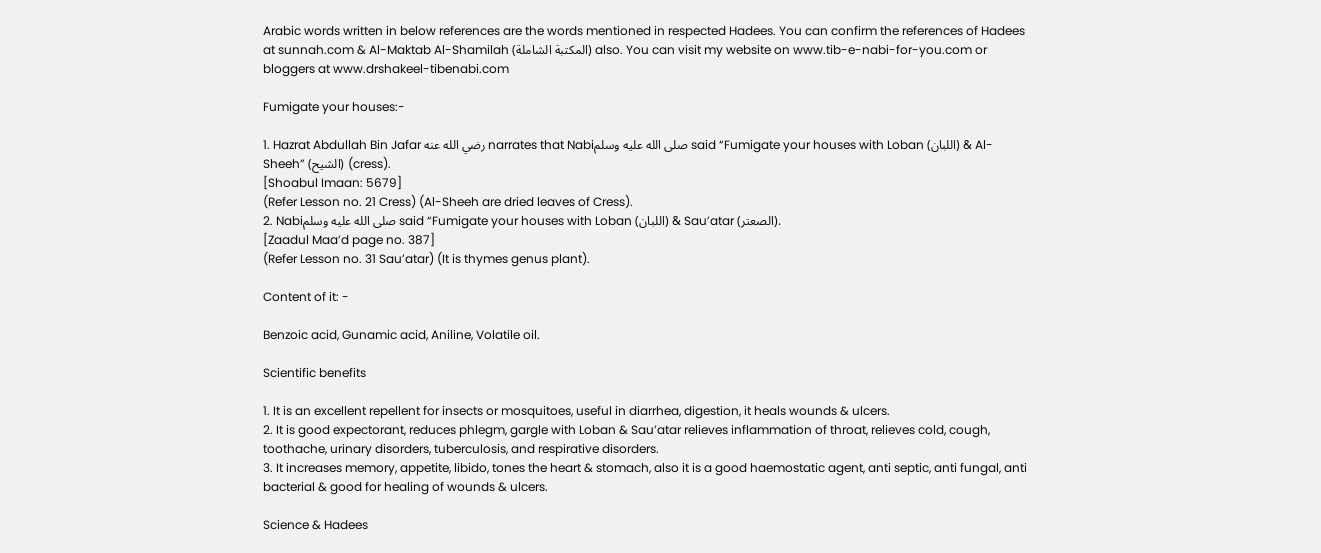Arabic words written in below references are the words mentioned in respected Hadees. You can confirm the references of Hadees at sunnah.com & Al-Maktab Al-Shamilah (المكتبة الشاملة) also. You can visit my website on www.tib-e-nabi-for-you.com or bloggers at www.drshakeel-tibenabi.com

Fumigate your houses:-

1. Hazrat Abdullah Bin Jafar رضي الله عنه narrates that Nabiصلى الله عليه وسلم said “Fumigate your houses with Loban (اللبان) & Al-Sheeh” (الشيح) (cress).
[Shoabul Imaan: 5679]
(Refer Lesson no. 21 Cress) (Al-Sheeh are dried leaves of Cress).
2. Nabiصلى الله عليه وسلم said “Fumigate your houses with Loban (اللبان) & Sau’atar (الصعتر).
[Zaadul Maa’d page no. 387]
(Refer Lesson no. 31 Sau’atar) (It is thymes genus plant).

Content of it: -

Benzoic acid, Gunamic acid, Aniline, Volatile oil.

Scientific benefits

1. It is an excellent repellent for insects or mosquitoes, useful in diarrhea, digestion, it heals wounds & ulcers.
2. It is good expectorant, reduces phlegm, gargle with Loban & Sau’atar relieves inflammation of throat, relieves cold, cough, toothache, urinary disorders, tuberculosis, and respirative disorders.
3. It increases memory, appetite, libido, tones the heart & stomach, also it is a good haemostatic agent, anti septic, anti fungal, anti bacterial & good for healing of wounds & ulcers.

Science & Hadees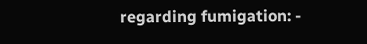regarding fumigation: -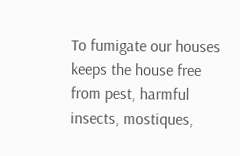To fumigate our houses keeps the house free from pest, harmful insects, mostiques,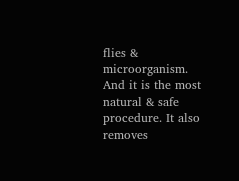flies & microorganism. And it is the most natural & safe procedure. It also removes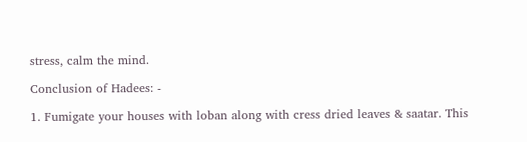stress, calm the mind.

Conclusion of Hadees: -

1. Fumigate your houses with loban along with cress dried leaves & saatar. This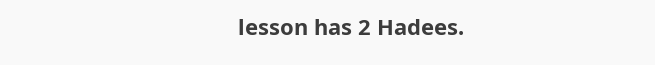lesson has 2 Hadees.